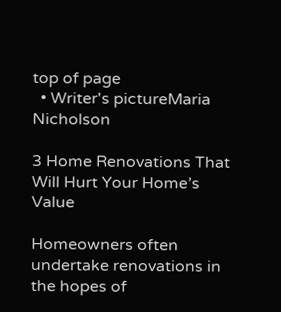top of page
  • Writer's pictureMaria Nicholson

3 Home Renovations That Will Hurt Your Home’s Value

Homeowners often undertake renovations in the hopes of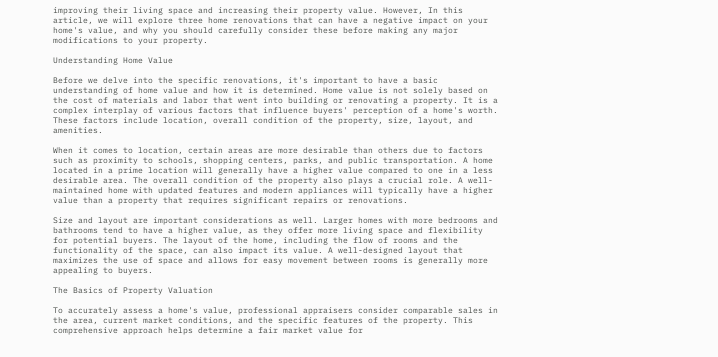improving their living space and increasing their property value. However, In this article, we will explore three home renovations that can have a negative impact on your home's value, and why you should carefully consider these before making any major modifications to your property.

Understanding Home Value

Before we delve into the specific renovations, it's important to have a basic understanding of home value and how it is determined. Home value is not solely based on the cost of materials and labor that went into building or renovating a property. It is a complex interplay of various factors that influence buyers' perception of a home's worth. These factors include location, overall condition of the property, size, layout, and amenities.

When it comes to location, certain areas are more desirable than others due to factors such as proximity to schools, shopping centers, parks, and public transportation. A home located in a prime location will generally have a higher value compared to one in a less desirable area. The overall condition of the property also plays a crucial role. A well-maintained home with updated features and modern appliances will typically have a higher value than a property that requires significant repairs or renovations.

Size and layout are important considerations as well. Larger homes with more bedrooms and bathrooms tend to have a higher value, as they offer more living space and flexibility for potential buyers. The layout of the home, including the flow of rooms and the functionality of the space, can also impact its value. A well-designed layout that maximizes the use of space and allows for easy movement between rooms is generally more appealing to buyers.

The Basics of Property Valuation

To accurately assess a home's value, professional appraisers consider comparable sales in the area, current market conditions, and the specific features of the property. This comprehensive approach helps determine a fair market value for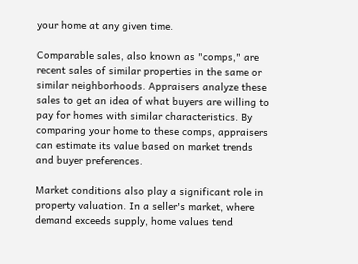your home at any given time.

Comparable sales, also known as "comps," are recent sales of similar properties in the same or similar neighborhoods. Appraisers analyze these sales to get an idea of what buyers are willing to pay for homes with similar characteristics. By comparing your home to these comps, appraisers can estimate its value based on market trends and buyer preferences.

Market conditions also play a significant role in property valuation. In a seller's market, where demand exceeds supply, home values tend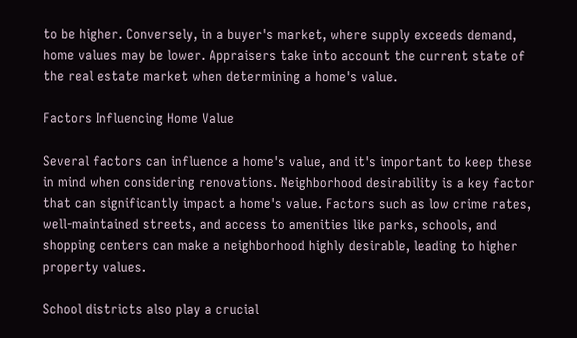to be higher. Conversely, in a buyer's market, where supply exceeds demand, home values may be lower. Appraisers take into account the current state of the real estate market when determining a home's value.

Factors Influencing Home Value

Several factors can influence a home's value, and it's important to keep these in mind when considering renovations. Neighborhood desirability is a key factor that can significantly impact a home's value. Factors such as low crime rates, well-maintained streets, and access to amenities like parks, schools, and shopping centers can make a neighborhood highly desirable, leading to higher property values.

School districts also play a crucial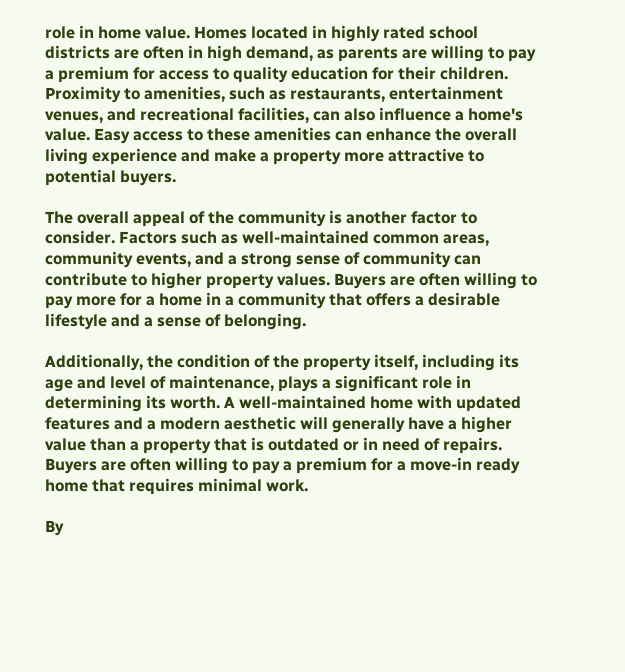role in home value. Homes located in highly rated school districts are often in high demand, as parents are willing to pay a premium for access to quality education for their children. Proximity to amenities, such as restaurants, entertainment venues, and recreational facilities, can also influence a home's value. Easy access to these amenities can enhance the overall living experience and make a property more attractive to potential buyers.

The overall appeal of the community is another factor to consider. Factors such as well-maintained common areas, community events, and a strong sense of community can contribute to higher property values. Buyers are often willing to pay more for a home in a community that offers a desirable lifestyle and a sense of belonging.

Additionally, the condition of the property itself, including its age and level of maintenance, plays a significant role in determining its worth. A well-maintained home with updated features and a modern aesthetic will generally have a higher value than a property that is outdated or in need of repairs. Buyers are often willing to pay a premium for a move-in ready home that requires minimal work.

By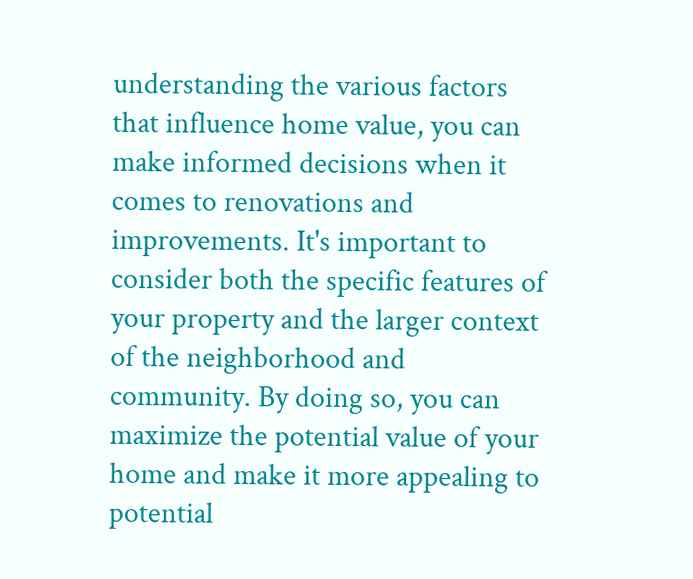understanding the various factors that influence home value, you can make informed decisions when it comes to renovations and improvements. It's important to consider both the specific features of your property and the larger context of the neighborhood and community. By doing so, you can maximize the potential value of your home and make it more appealing to potential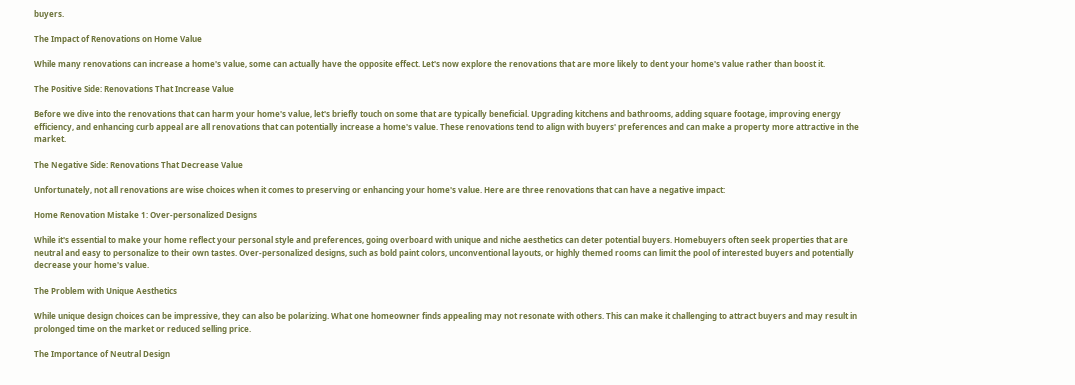buyers.

The Impact of Renovations on Home Value

While many renovations can increase a home's value, some can actually have the opposite effect. Let's now explore the renovations that are more likely to dent your home's value rather than boost it.

The Positive Side: Renovations That Increase Value

Before we dive into the renovations that can harm your home's value, let's briefly touch on some that are typically beneficial. Upgrading kitchens and bathrooms, adding square footage, improving energy efficiency, and enhancing curb appeal are all renovations that can potentially increase a home's value. These renovations tend to align with buyers' preferences and can make a property more attractive in the market.

The Negative Side: Renovations That Decrease Value

Unfortunately, not all renovations are wise choices when it comes to preserving or enhancing your home's value. Here are three renovations that can have a negative impact:

Home Renovation Mistake 1: Over-personalized Designs

While it's essential to make your home reflect your personal style and preferences, going overboard with unique and niche aesthetics can deter potential buyers. Homebuyers often seek properties that are neutral and easy to personalize to their own tastes. Over-personalized designs, such as bold paint colors, unconventional layouts, or highly themed rooms can limit the pool of interested buyers and potentially decrease your home's value.

The Problem with Unique Aesthetics

While unique design choices can be impressive, they can also be polarizing. What one homeowner finds appealing may not resonate with others. This can make it challenging to attract buyers and may result in prolonged time on the market or reduced selling price.

The Importance of Neutral Design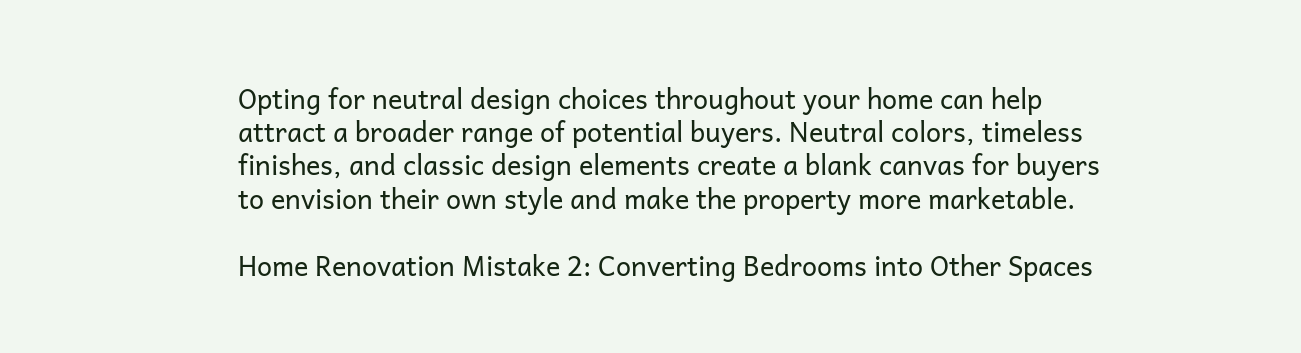Opting for neutral design choices throughout your home can help attract a broader range of potential buyers. Neutral colors, timeless finishes, and classic design elements create a blank canvas for buyers to envision their own style and make the property more marketable.

Home Renovation Mistake 2: Converting Bedrooms into Other Spaces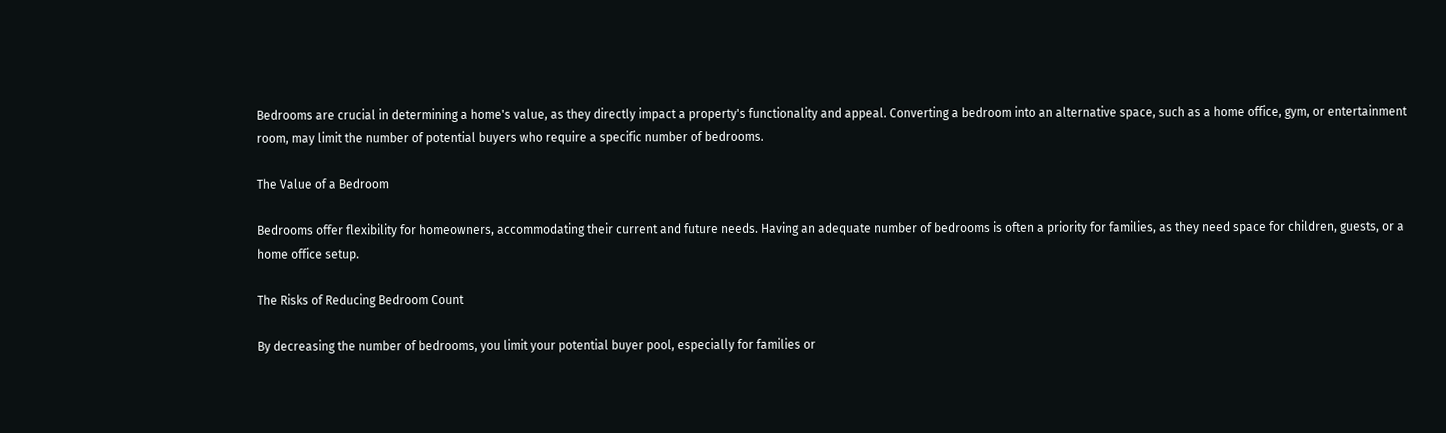Bedrooms are crucial in determining a home's value, as they directly impact a property's functionality and appeal. Converting a bedroom into an alternative space, such as a home office, gym, or entertainment room, may limit the number of potential buyers who require a specific number of bedrooms.

The Value of a Bedroom

Bedrooms offer flexibility for homeowners, accommodating their current and future needs. Having an adequate number of bedrooms is often a priority for families, as they need space for children, guests, or a home office setup.

The Risks of Reducing Bedroom Count

By decreasing the number of bedrooms, you limit your potential buyer pool, especially for families or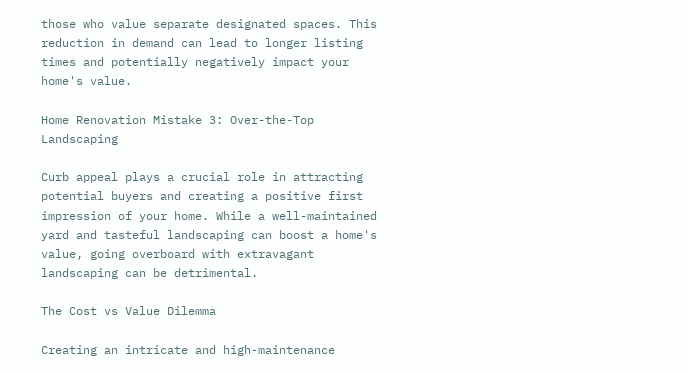those who value separate designated spaces. This reduction in demand can lead to longer listing times and potentially negatively impact your home's value.

Home Renovation Mistake 3: Over-the-Top Landscaping

Curb appeal plays a crucial role in attracting potential buyers and creating a positive first impression of your home. While a well-maintained yard and tasteful landscaping can boost a home's value, going overboard with extravagant landscaping can be detrimental.

The Cost vs Value Dilemma

Creating an intricate and high-maintenance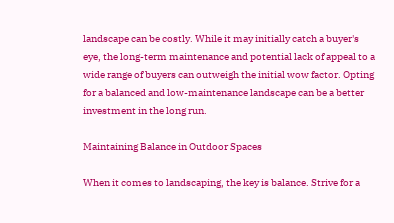landscape can be costly. While it may initially catch a buyer's eye, the long-term maintenance and potential lack of appeal to a wide range of buyers can outweigh the initial wow factor. Opting for a balanced and low-maintenance landscape can be a better investment in the long run.

Maintaining Balance in Outdoor Spaces

When it comes to landscaping, the key is balance. Strive for a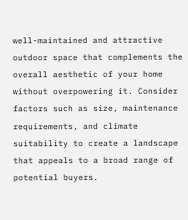well-maintained and attractive outdoor space that complements the overall aesthetic of your home without overpowering it. Consider factors such as size, maintenance requirements, and climate suitability to create a landscape that appeals to a broad range of potential buyers.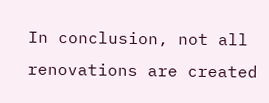In conclusion, not all renovations are created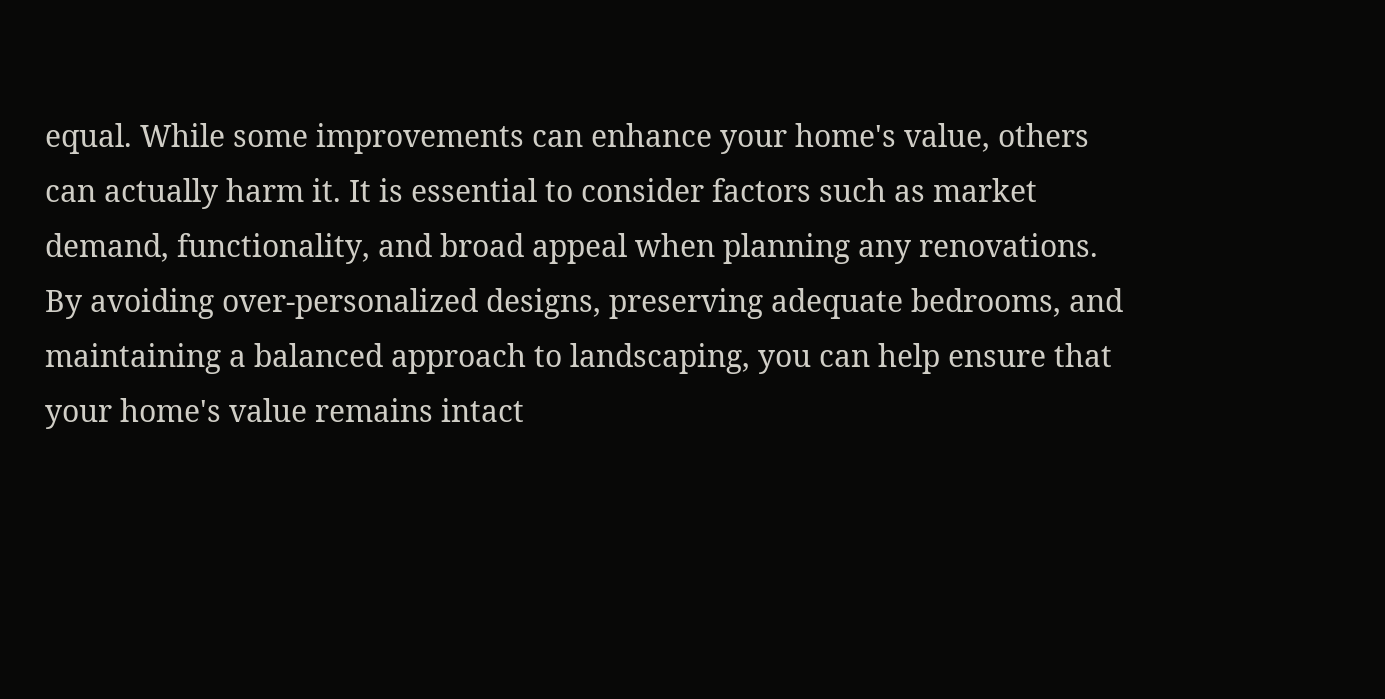equal. While some improvements can enhance your home's value, others can actually harm it. It is essential to consider factors such as market demand, functionality, and broad appeal when planning any renovations. By avoiding over-personalized designs, preserving adequate bedrooms, and maintaining a balanced approach to landscaping, you can help ensure that your home's value remains intact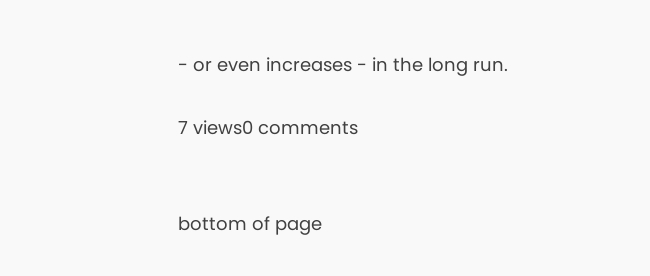- or even increases - in the long run.

7 views0 comments


bottom of page